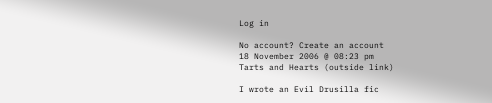Log in

No account? Create an account
18 November 2006 @ 08:23 pm
Tarts and Hearts (outside link)

I wrote an Evil Drusilla fic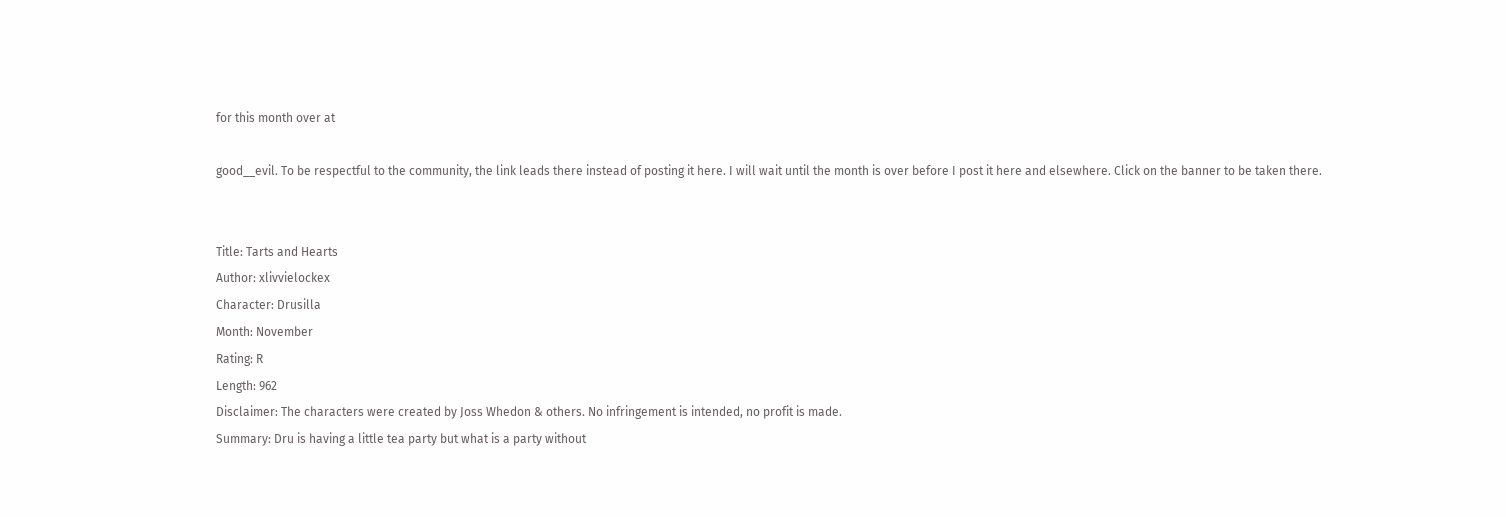for this month over at

good__evil. To be respectful to the community, the link leads there instead of posting it here. I will wait until the month is over before I post it here and elsewhere. Click on the banner to be taken there.


Title: Tarts and Hearts
Author: xlivvielockex
Character: Drusilla
Month: November
Rating: R
Length: 962
Disclaimer: The characters were created by Joss Whedon & others. No infringement is intended, no profit is made.
Summary: Dru is having a little tea party but what is a party without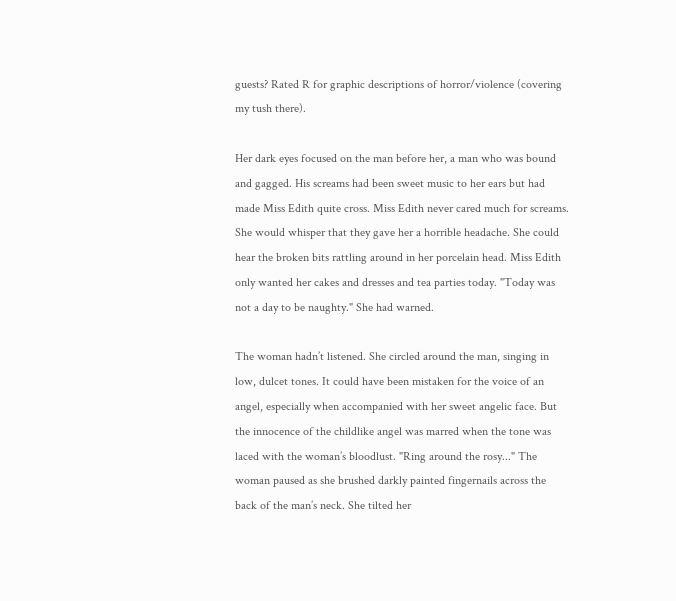guests? Rated R for graphic descriptions of horror/violence (covering my tush there).

Her dark eyes focused on the man before her, a man who was bound and gagged. His screams had been sweet music to her ears but had made Miss Edith quite cross. Miss Edith never cared much for screams. She would whisper that they gave her a horrible headache. She could hear the broken bits rattling around in her porcelain head. Miss Edith only wanted her cakes and dresses and tea parties today. "Today was not a day to be naughty." She had warned.

The woman hadn’t listened. She circled around the man, singing in low, dulcet tones. It could have been mistaken for the voice of an angel, especially when accompanied with her sweet angelic face. But the innocence of the childlike angel was marred when the tone was laced with the woman’s bloodlust. "Ring around the rosy..." The woman paused as she brushed darkly painted fingernails across the back of the man’s neck. She tilted her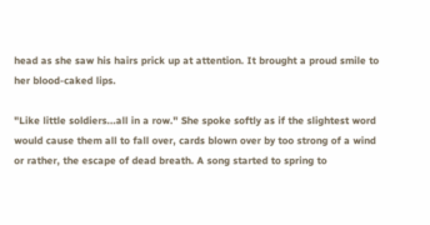head as she saw his hairs prick up at attention. It brought a proud smile to her blood-caked lips.

"Like little soldiers...all in a row." She spoke softly as if the slightest word would cause them all to fall over, cards blown over by too strong of a wind or rather, the escape of dead breath. A song started to spring to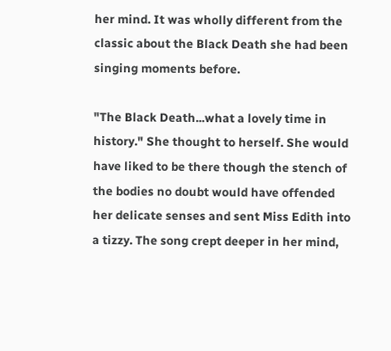her mind. It was wholly different from the classic about the Black Death she had been singing moments before.

"The Black Death...what a lovely time in history." She thought to herself. She would have liked to be there though the stench of the bodies no doubt would have offended her delicate senses and sent Miss Edith into a tizzy. The song crept deeper in her mind,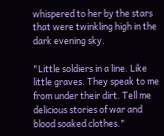whispered to her by the stars that were twinkling high in the dark evening sky.

"Little soldiers in a line. Like little graves. They speak to me from under their dirt. Tell me delicious stories of war and blood soaked clothes."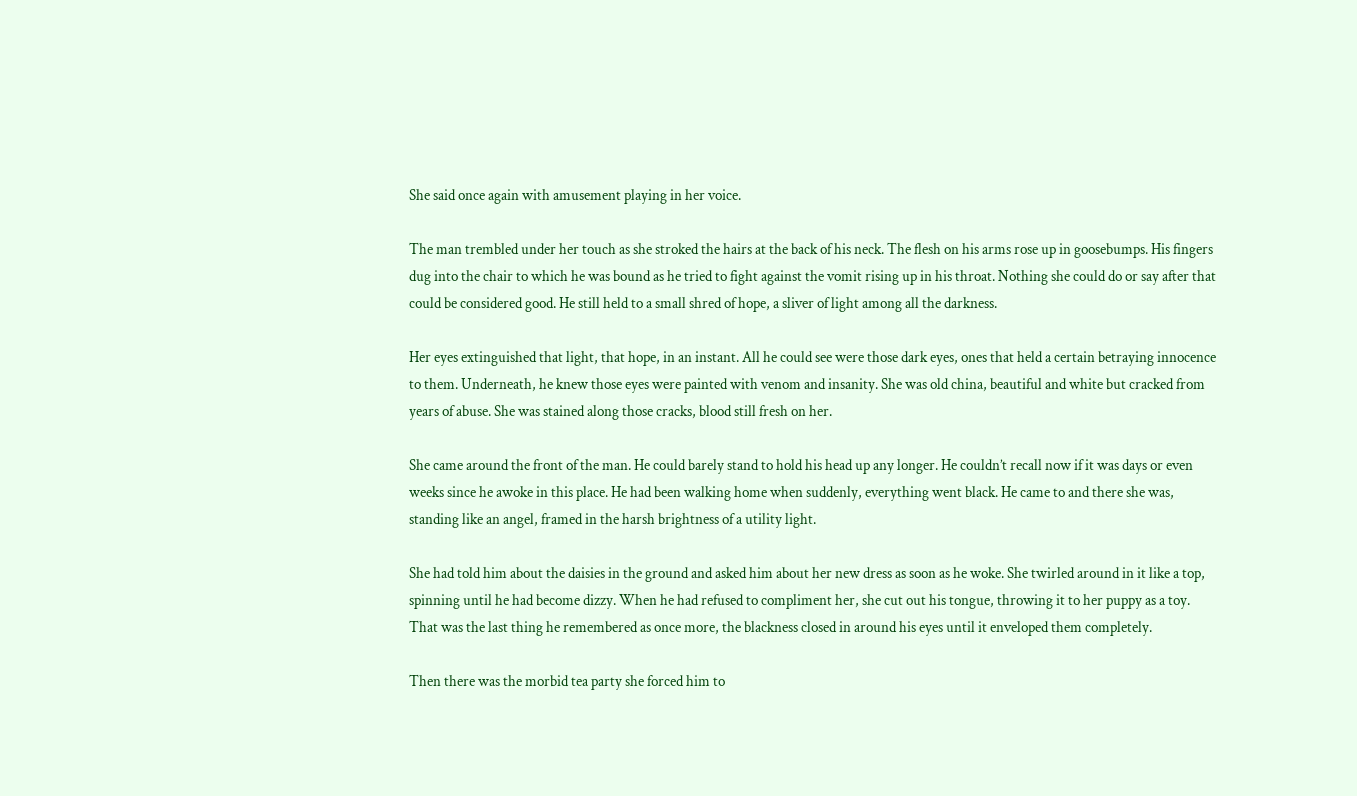She said once again with amusement playing in her voice.

The man trembled under her touch as she stroked the hairs at the back of his neck. The flesh on his arms rose up in goosebumps. His fingers dug into the chair to which he was bound as he tried to fight against the vomit rising up in his throat. Nothing she could do or say after that could be considered good. He still held to a small shred of hope, a sliver of light among all the darkness.

Her eyes extinguished that light, that hope, in an instant. All he could see were those dark eyes, ones that held a certain betraying innocence to them. Underneath, he knew those eyes were painted with venom and insanity. She was old china, beautiful and white but cracked from years of abuse. She was stained along those cracks, blood still fresh on her.

She came around the front of the man. He could barely stand to hold his head up any longer. He couldn’t recall now if it was days or even weeks since he awoke in this place. He had been walking home when suddenly, everything went black. He came to and there she was, standing like an angel, framed in the harsh brightness of a utility light.

She had told him about the daisies in the ground and asked him about her new dress as soon as he woke. She twirled around in it like a top, spinning until he had become dizzy. When he had refused to compliment her, she cut out his tongue, throwing it to her puppy as a toy. That was the last thing he remembered as once more, the blackness closed in around his eyes until it enveloped them completely.

Then there was the morbid tea party she forced him to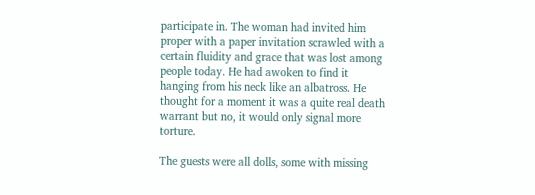participate in. The woman had invited him proper with a paper invitation scrawled with a certain fluidity and grace that was lost among people today. He had awoken to find it hanging from his neck like an albatross. He thought for a moment it was a quite real death warrant but no, it would only signal more torture.

The guests were all dolls, some with missing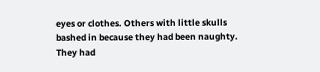eyes or clothes. Others with little skulls bashed in because they had been naughty. They had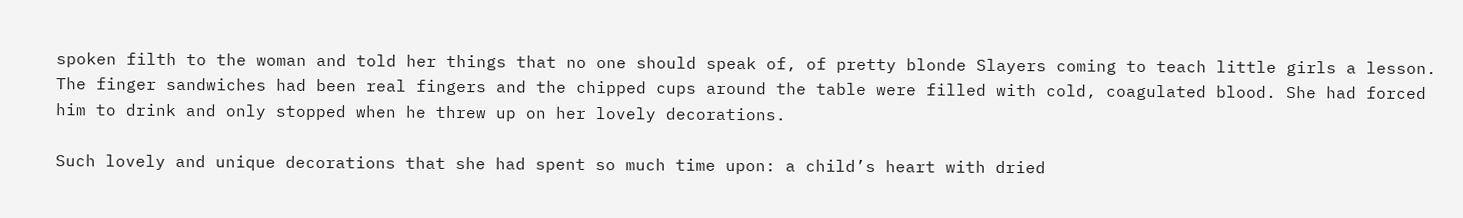spoken filth to the woman and told her things that no one should speak of, of pretty blonde Slayers coming to teach little girls a lesson. The finger sandwiches had been real fingers and the chipped cups around the table were filled with cold, coagulated blood. She had forced him to drink and only stopped when he threw up on her lovely decorations.

Such lovely and unique decorations that she had spent so much time upon: a child’s heart with dried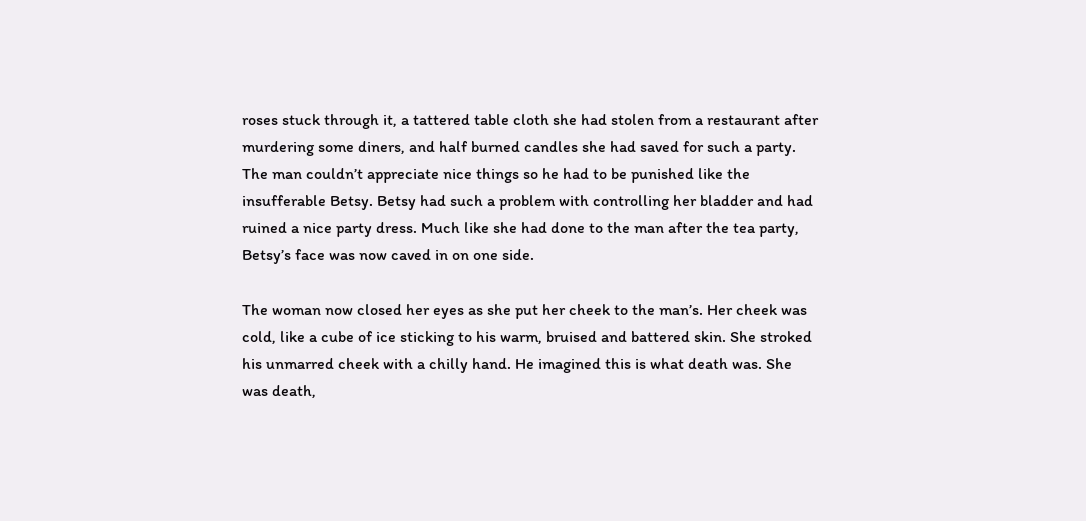roses stuck through it, a tattered table cloth she had stolen from a restaurant after murdering some diners, and half burned candles she had saved for such a party. The man couldn’t appreciate nice things so he had to be punished like the insufferable Betsy. Betsy had such a problem with controlling her bladder and had ruined a nice party dress. Much like she had done to the man after the tea party, Betsy’s face was now caved in on one side.

The woman now closed her eyes as she put her cheek to the man’s. Her cheek was cold, like a cube of ice sticking to his warm, bruised and battered skin. She stroked his unmarred cheek with a chilly hand. He imagined this is what death was. She was death,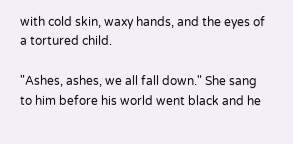with cold skin, waxy hands, and the eyes of a tortured child.

"Ashes, ashes, we all fall down." She sang to him before his world went black and he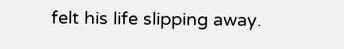felt his life slipping away.